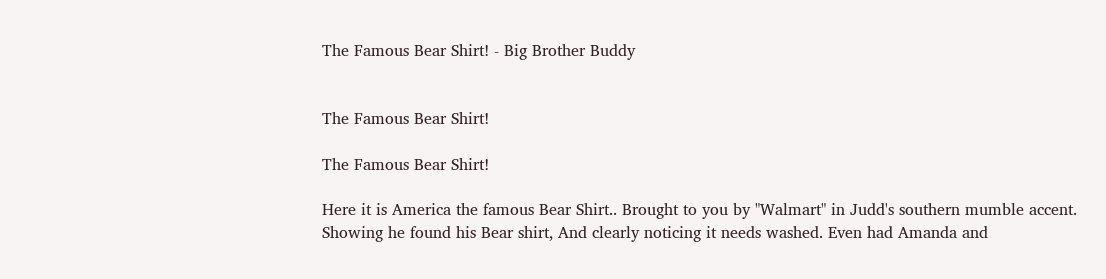The Famous Bear Shirt! - Big Brother Buddy


The Famous Bear Shirt!

The Famous Bear Shirt!

Here it is America the famous Bear Shirt.. Brought to you by "Walmart" in Judd's southern mumble accent.
Showing he found his Bear shirt, And clearly noticing it needs washed. Even had Amanda and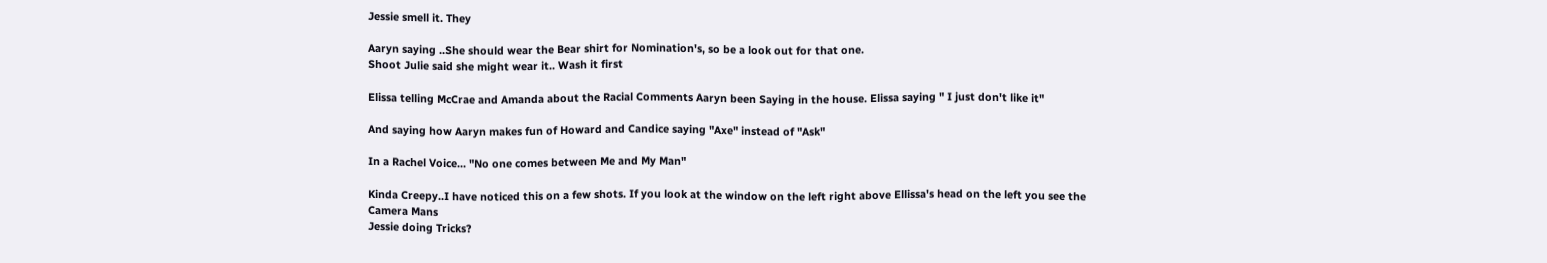Jessie smell it. They

Aaryn saying ..She should wear the Bear shirt for Nomination's, so be a look out for that one.
Shoot Julie said she might wear it.. Wash it first

Elissa telling McCrae and Amanda about the Racial Comments Aaryn been Saying in the house. Elissa saying " I just don't like it"

And saying how Aaryn makes fun of Howard and Candice saying "Axe" instead of "Ask"

In a Rachel Voice... "No one comes between Me and My Man"

Kinda Creepy..I have noticed this on a few shots. If you look at the window on the left right above Ellissa's head on the left you see the Camera Mans
Jessie doing Tricks?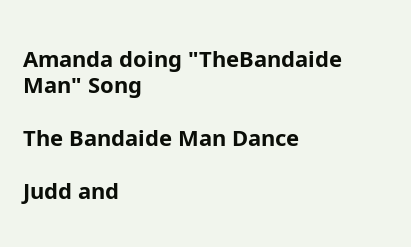Amanda doing "TheBandaide Man" Song

The Bandaide Man Dance

Judd and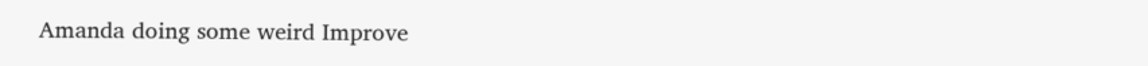Amanda doing some weird Improve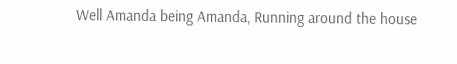Well Amanda being Amanda, Running around the house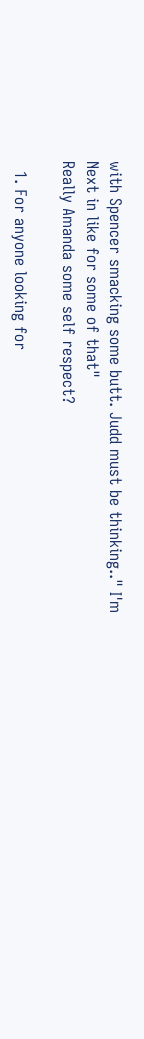with Spencer smacking some butt. Judd must be thinking.." I'm Next in like for some of that"
Really Amanda some self respect?

  1. For anyone looking for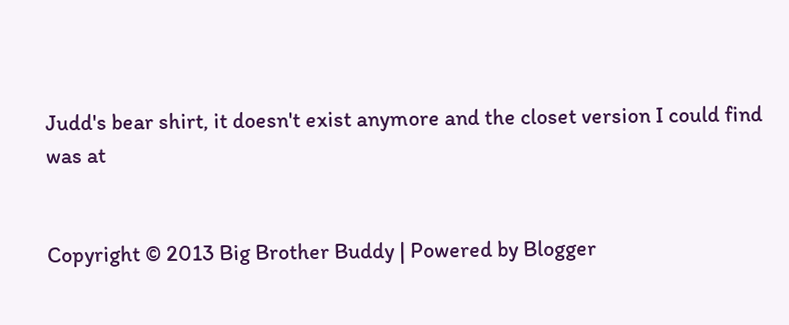Judd's bear shirt, it doesn't exist anymore and the closet version I could find was at


Copyright © 2013 Big Brother Buddy | Powered by Blogger